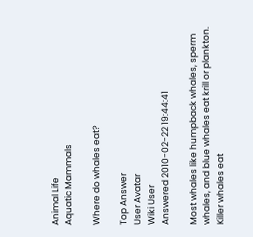Animal Life
Aquatic Mammals

Where do whales eat?

Top Answer
User Avatar
Wiki User
Answered 2010-02-22 19:44:41

Most whales like humpback whales, sperm whales, and blue whales eat krill or plankton. Killer whales eat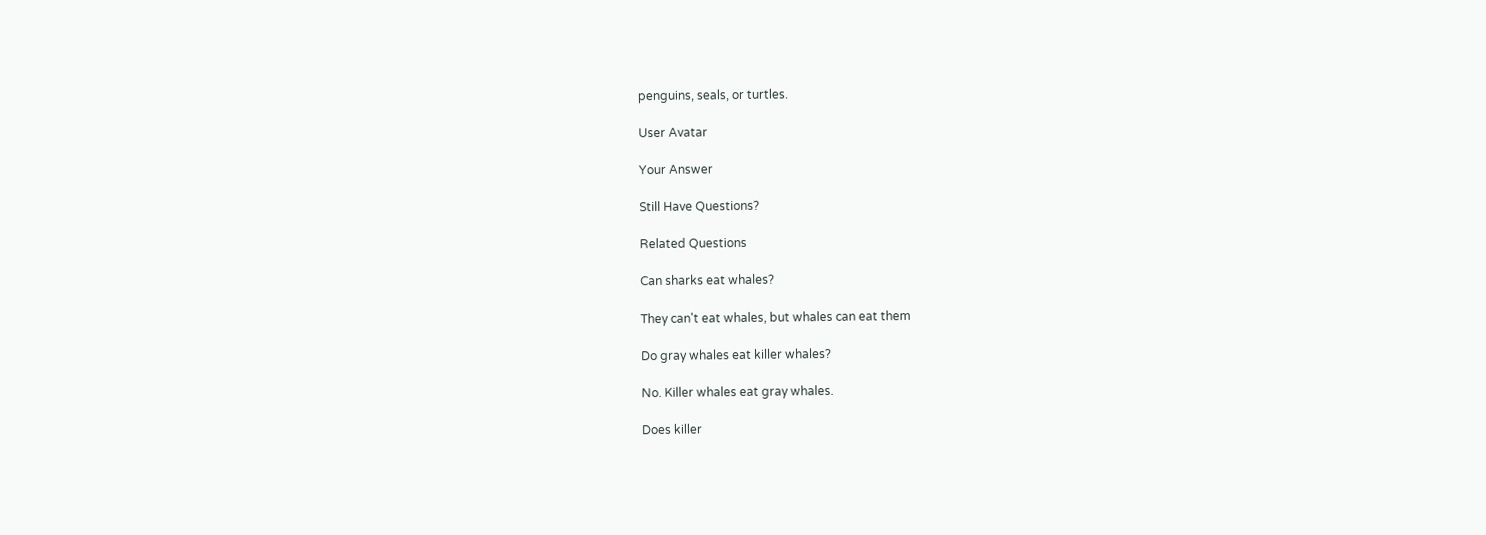penguins, seals, or turtles.

User Avatar

Your Answer

Still Have Questions?

Related Questions

Can sharks eat whales?

They can't eat whales, but whales can eat them

Do gray whales eat killer whales?

No. Killer whales eat gray whales.

Does killer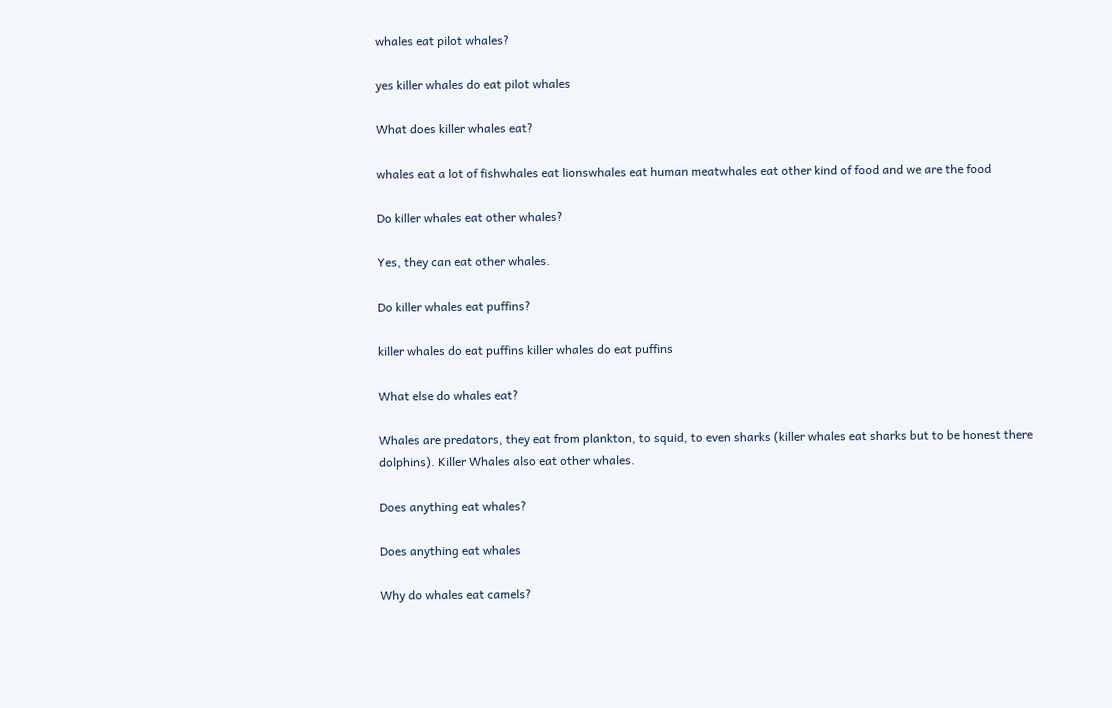whales eat pilot whales?

yes killer whales do eat pilot whales

What does killer whales eat?

whales eat a lot of fishwhales eat lionswhales eat human meatwhales eat other kind of food and we are the food

Do killer whales eat other whales?

Yes, they can eat other whales.

Do killer whales eat puffins?

killer whales do eat puffins killer whales do eat puffins

What else do whales eat?

Whales are predators, they eat from plankton, to squid, to even sharks (killer whales eat sharks but to be honest there dolphins). Killer Whales also eat other whales.

Does anything eat whales?

Does anything eat whales

Why do whales eat camels?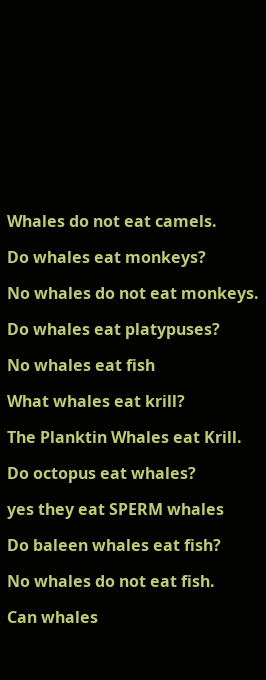Whales do not eat camels.

Do whales eat monkeys?

No whales do not eat monkeys.

Do whales eat platypuses?

No whales eat fish

What whales eat krill?

The Planktin Whales eat Krill.

Do octopus eat whales?

yes they eat SPERM whales

Do baleen whales eat fish?

No whales do not eat fish.

Can whales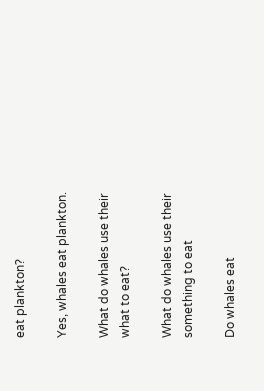eat plankton?

Yes, whales eat plankton.

What do whales use their what to eat?

What do whales use their something to eat

Do whales eat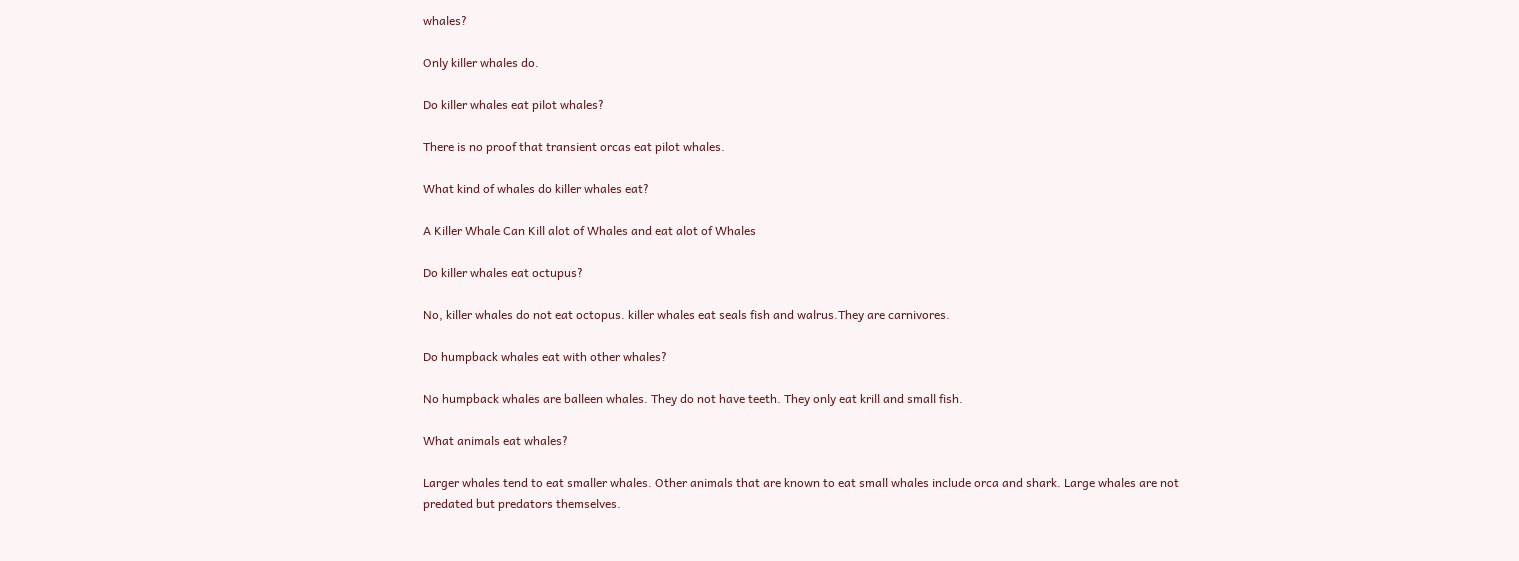whales?

Only killer whales do.

Do killer whales eat pilot whales?

There is no proof that transient orcas eat pilot whales.

What kind of whales do killer whales eat?

A Killer Whale Can Kill alot of Whales and eat alot of Whales

Do killer whales eat octupus?

No, killer whales do not eat octopus. killer whales eat seals fish and walrus.They are carnivores.

Do humpback whales eat with other whales?

No humpback whales are balleen whales. They do not have teeth. They only eat krill and small fish.

What animals eat whales?

Larger whales tend to eat smaller whales. Other animals that are known to eat small whales include orca and shark. Large whales are not predated but predators themselves.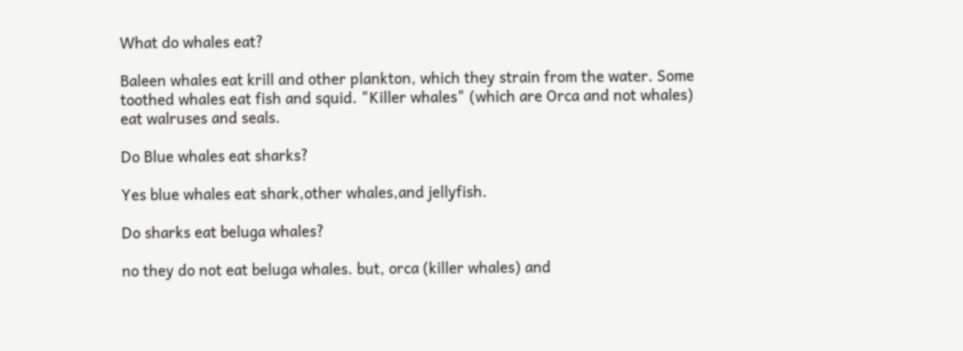What do whales eat?

Baleen whales eat krill and other plankton, which they strain from the water. Some toothed whales eat fish and squid. "Killer whales" (which are Orca and not whales) eat walruses and seals.

Do Blue whales eat sharks?

Yes blue whales eat shark,other whales,and jellyfish.

Do sharks eat beluga whales?

no they do not eat beluga whales. but, orca (killer whales) and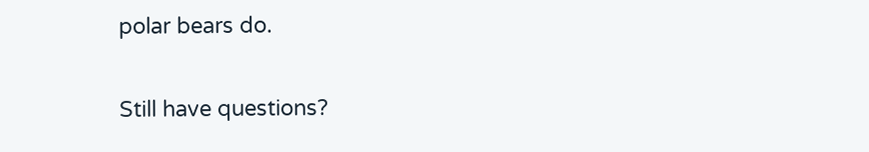polar bears do.

Still have questions?